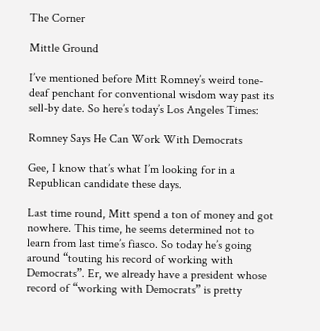The Corner

Mittle Ground

I’ve mentioned before Mitt Romney’s weird tone-deaf penchant for conventional wisdom way past its sell-by date. So here’s today’s Los Angeles Times:

Romney Says He Can Work With Democrats

Gee, I know that’s what I’m looking for in a Republican candidate these days.

Last time round, Mitt spend a ton of money and got nowhere. This time, he seems determined not to learn from last time’s fiasco. So today he’s going around “touting his record of working with Democrats”. Er, we already have a president whose record of “working with Democrats” is pretty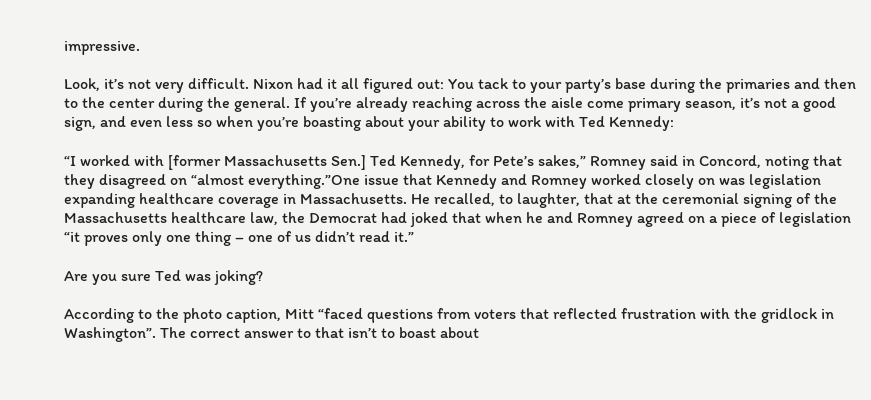impressive.

Look, it’s not very difficult. Nixon had it all figured out: You tack to your party’s base during the primaries and then to the center during the general. If you’re already reaching across the aisle come primary season, it’s not a good sign, and even less so when you’re boasting about your ability to work with Ted Kennedy:

“I worked with [former Massachusetts Sen.] Ted Kennedy, for Pete’s sakes,” Romney said in Concord, noting that they disagreed on “almost everything.”One issue that Kennedy and Romney worked closely on was legislation expanding healthcare coverage in Massachusetts. He recalled, to laughter, that at the ceremonial signing of the Massachusetts healthcare law, the Democrat had joked that when he and Romney agreed on a piece of legislation “it proves only one thing – one of us didn’t read it.”

Are you sure Ted was joking?

According to the photo caption, Mitt “faced questions from voters that reflected frustration with the gridlock in Washington”. The correct answer to that isn’t to boast about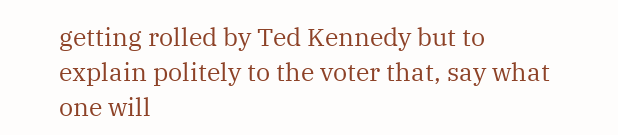getting rolled by Ted Kennedy but to explain politely to the voter that, say what one will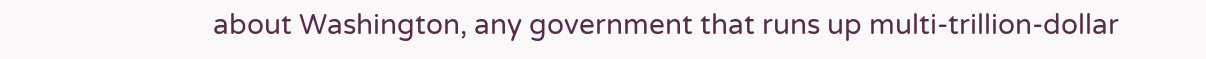about Washington, any government that runs up multi-trillion-dollar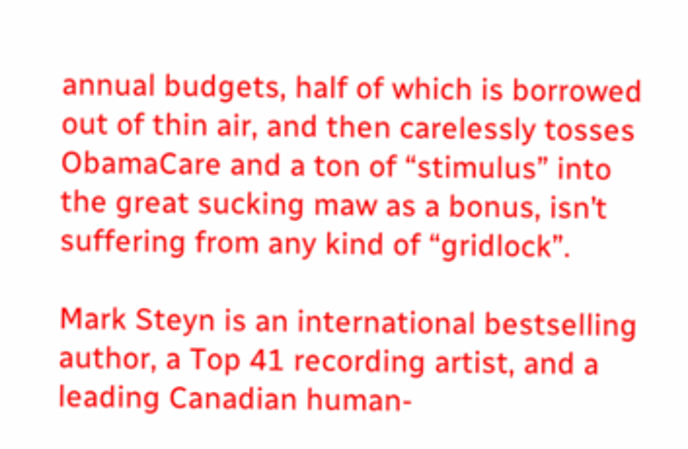annual budgets, half of which is borrowed out of thin air, and then carelessly tosses ObamaCare and a ton of “stimulus” into the great sucking maw as a bonus, isn’t suffering from any kind of “gridlock”.

Mark Steyn is an international bestselling author, a Top 41 recording artist, and a leading Canadian human-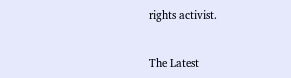rights activist.


The Latest